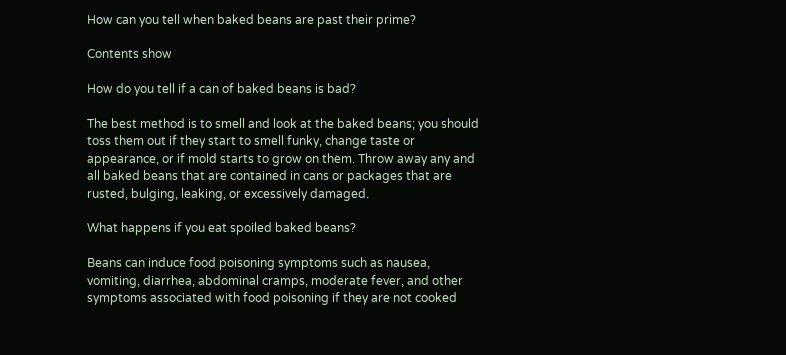How can you tell when baked beans are past their prime?

Contents show

How do you tell if a can of baked beans is bad?

The best method is to smell and look at the baked beans; you should toss them out if they start to smell funky, change taste or appearance, or if mold starts to grow on them. Throw away any and all baked beans that are contained in cans or packages that are rusted, bulging, leaking, or excessively damaged.

What happens if you eat spoiled baked beans?

Beans can induce food poisoning symptoms such as nausea, vomiting, diarrhea, abdominal cramps, moderate fever, and other symptoms associated with food poisoning if they are not cooked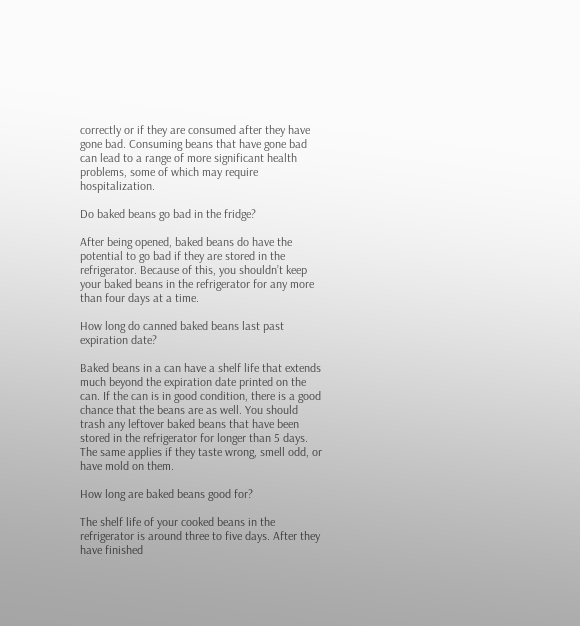correctly or if they are consumed after they have gone bad. Consuming beans that have gone bad can lead to a range of more significant health problems, some of which may require hospitalization.

Do baked beans go bad in the fridge?

After being opened, baked beans do have the potential to go bad if they are stored in the refrigerator. Because of this, you shouldn’t keep your baked beans in the refrigerator for any more than four days at a time.

How long do canned baked beans last past expiration date?

Baked beans in a can have a shelf life that extends much beyond the expiration date printed on the can. If the can is in good condition, there is a good chance that the beans are as well. You should trash any leftover baked beans that have been stored in the refrigerator for longer than 5 days. The same applies if they taste wrong, smell odd, or have mold on them.

How long are baked beans good for?

The shelf life of your cooked beans in the refrigerator is around three to five days. After they have finished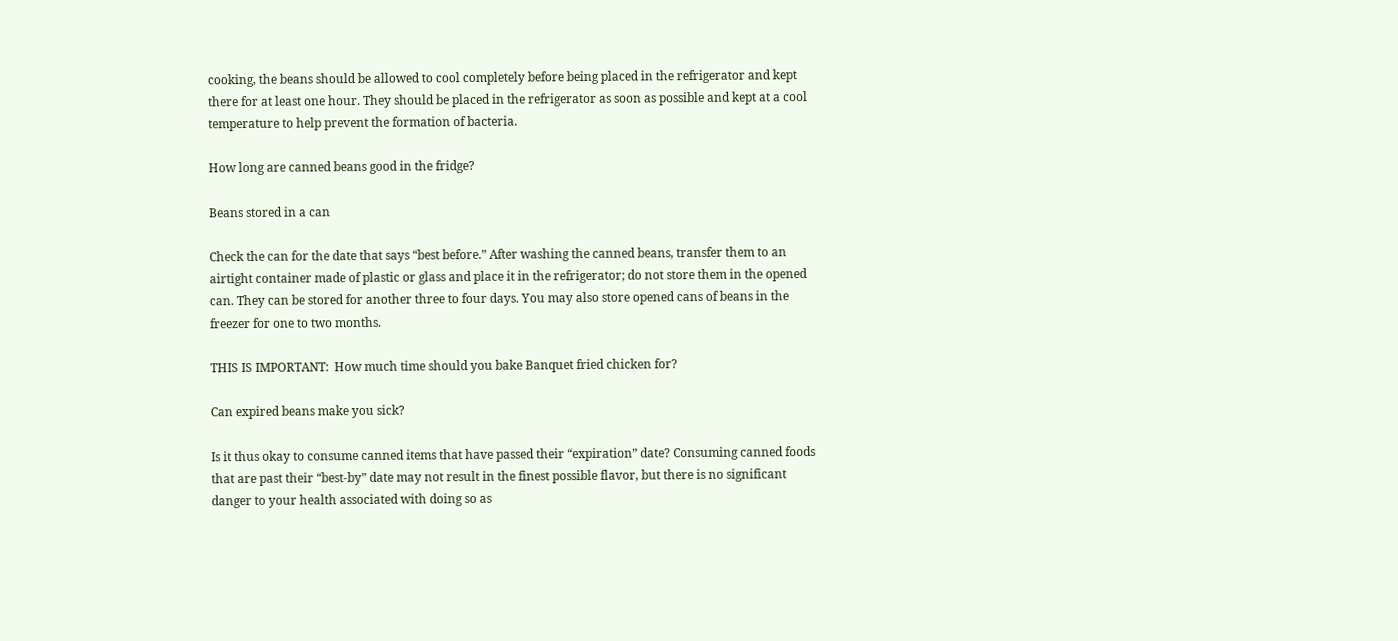cooking, the beans should be allowed to cool completely before being placed in the refrigerator and kept there for at least one hour. They should be placed in the refrigerator as soon as possible and kept at a cool temperature to help prevent the formation of bacteria.

How long are canned beans good in the fridge?

Beans stored in a can

Check the can for the date that says “best before.” After washing the canned beans, transfer them to an airtight container made of plastic or glass and place it in the refrigerator; do not store them in the opened can. They can be stored for another three to four days. You may also store opened cans of beans in the freezer for one to two months.

THIS IS IMPORTANT:  How much time should you bake Banquet fried chicken for?

Can expired beans make you sick?

Is it thus okay to consume canned items that have passed their “expiration” date? Consuming canned foods that are past their “best-by” date may not result in the finest possible flavor, but there is no significant danger to your health associated with doing so as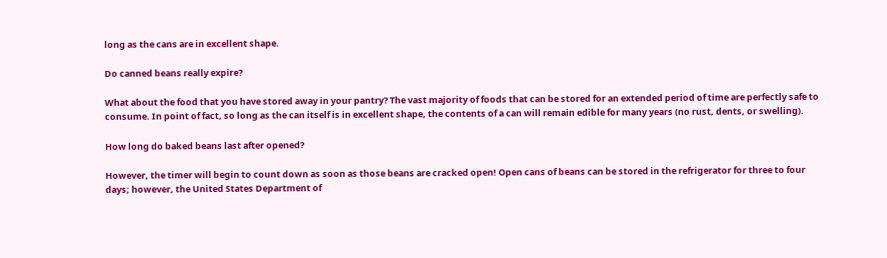long as the cans are in excellent shape.

Do canned beans really expire?

What about the food that you have stored away in your pantry? The vast majority of foods that can be stored for an extended period of time are perfectly safe to consume. In point of fact, so long as the can itself is in excellent shape, the contents of a can will remain edible for many years (no rust, dents, or swelling).

How long do baked beans last after opened?

However, the timer will begin to count down as soon as those beans are cracked open! Open cans of beans can be stored in the refrigerator for three to four days; however, the United States Department of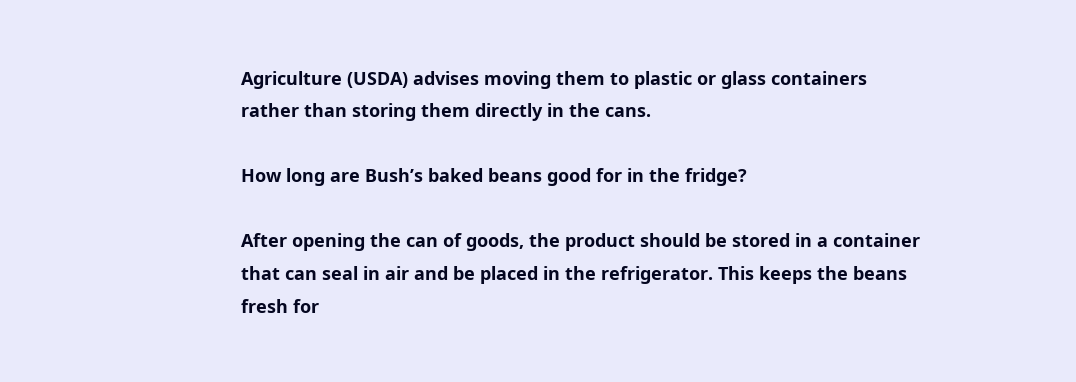Agriculture (USDA) advises moving them to plastic or glass containers rather than storing them directly in the cans.

How long are Bush’s baked beans good for in the fridge?

After opening the can of goods, the product should be stored in a container that can seal in air and be placed in the refrigerator. This keeps the beans fresh for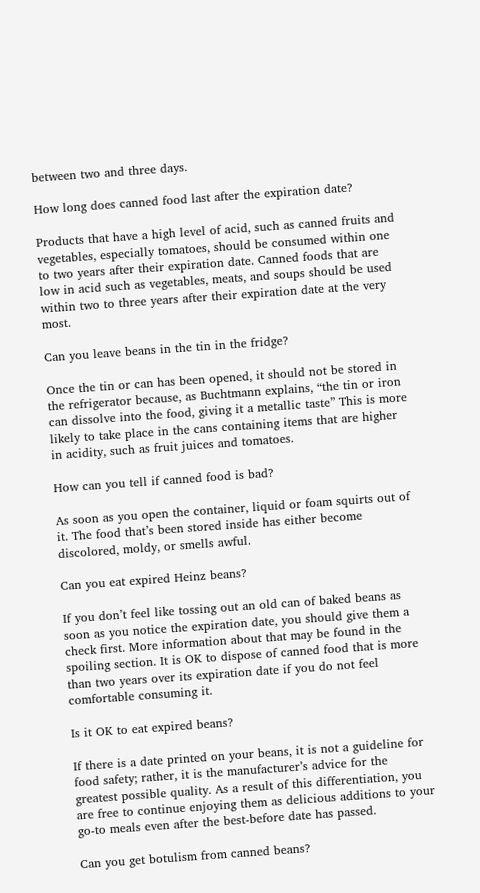between two and three days.

How long does canned food last after the expiration date?

Products that have a high level of acid, such as canned fruits and vegetables, especially tomatoes, should be consumed within one to two years after their expiration date. Canned foods that are low in acid such as vegetables, meats, and soups should be used within two to three years after their expiration date at the very most.

Can you leave beans in the tin in the fridge?

Once the tin or can has been opened, it should not be stored in the refrigerator because, as Buchtmann explains, “the tin or iron can dissolve into the food, giving it a metallic taste” This is more likely to take place in the cans containing items that are higher in acidity, such as fruit juices and tomatoes.

How can you tell if canned food is bad?

As soon as you open the container, liquid or foam squirts out of it. The food that’s been stored inside has either become discolored, moldy, or smells awful.

Can you eat expired Heinz beans?

If you don’t feel like tossing out an old can of baked beans as soon as you notice the expiration date, you should give them a check first. More information about that may be found in the spoiling section. It is OK to dispose of canned food that is more than two years over its expiration date if you do not feel comfortable consuming it.

Is it OK to eat expired beans?

If there is a date printed on your beans, it is not a guideline for food safety; rather, it is the manufacturer’s advice for the greatest possible quality. As a result of this differentiation, you are free to continue enjoying them as delicious additions to your go-to meals even after the best-before date has passed.

Can you get botulism from canned beans?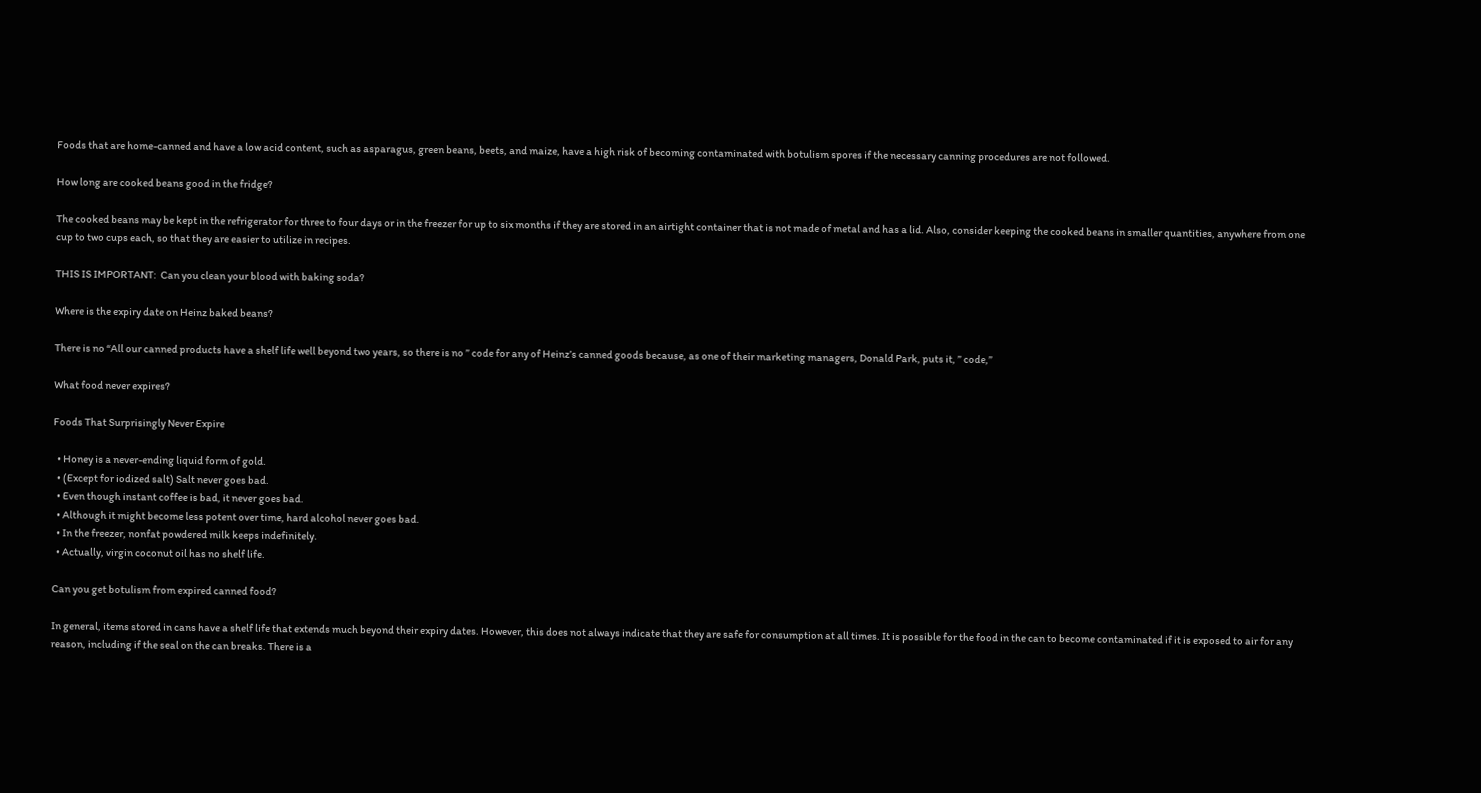Foods that are home-canned and have a low acid content, such as asparagus, green beans, beets, and maize, have a high risk of becoming contaminated with botulism spores if the necessary canning procedures are not followed.

How long are cooked beans good in the fridge?

The cooked beans may be kept in the refrigerator for three to four days or in the freezer for up to six months if they are stored in an airtight container that is not made of metal and has a lid. Also, consider keeping the cooked beans in smaller quantities, anywhere from one cup to two cups each, so that they are easier to utilize in recipes.

THIS IS IMPORTANT:  Can you clean your blood with baking soda?

Where is the expiry date on Heinz baked beans?

There is no “All our canned products have a shelf life well beyond two years, so there is no ” code for any of Heinz’s canned goods because, as one of their marketing managers, Donald Park, puts it, ” code,”

What food never expires?

Foods That Surprisingly Never Expire

  • Honey is a never-ending liquid form of gold.
  • (Except for iodized salt) Salt never goes bad.
  • Even though instant coffee is bad, it never goes bad.
  • Although it might become less potent over time, hard alcohol never goes bad.
  • In the freezer, nonfat powdered milk keeps indefinitely.
  • Actually, virgin coconut oil has no shelf life.

Can you get botulism from expired canned food?

In general, items stored in cans have a shelf life that extends much beyond their expiry dates. However, this does not always indicate that they are safe for consumption at all times. It is possible for the food in the can to become contaminated if it is exposed to air for any reason, including if the seal on the can breaks. There is a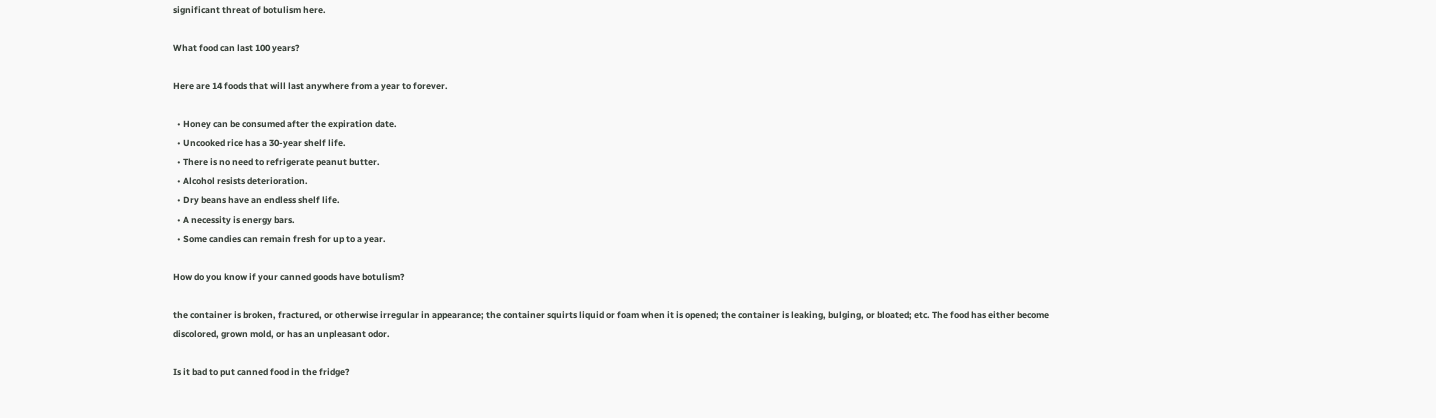significant threat of botulism here.

What food can last 100 years?

Here are 14 foods that will last anywhere from a year to forever.

  • Honey can be consumed after the expiration date.
  • Uncooked rice has a 30-year shelf life.
  • There is no need to refrigerate peanut butter.
  • Alcohol resists deterioration.
  • Dry beans have an endless shelf life.
  • A necessity is energy bars.
  • Some candies can remain fresh for up to a year.

How do you know if your canned goods have botulism?

the container is broken, fractured, or otherwise irregular in appearance; the container squirts liquid or foam when it is opened; the container is leaking, bulging, or bloated; etc. The food has either become discolored, grown mold, or has an unpleasant odor.

Is it bad to put canned food in the fridge?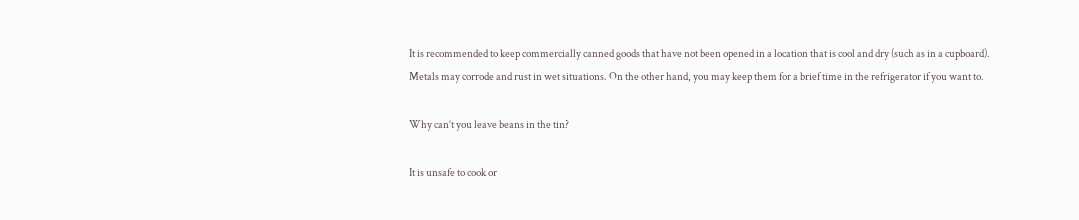It is recommended to keep commercially canned goods that have not been opened in a location that is cool and dry (such as in a cupboard). Metals may corrode and rust in wet situations. On the other hand, you may keep them for a brief time in the refrigerator if you want to.

Why can’t you leave beans in the tin?

It is unsafe to cook or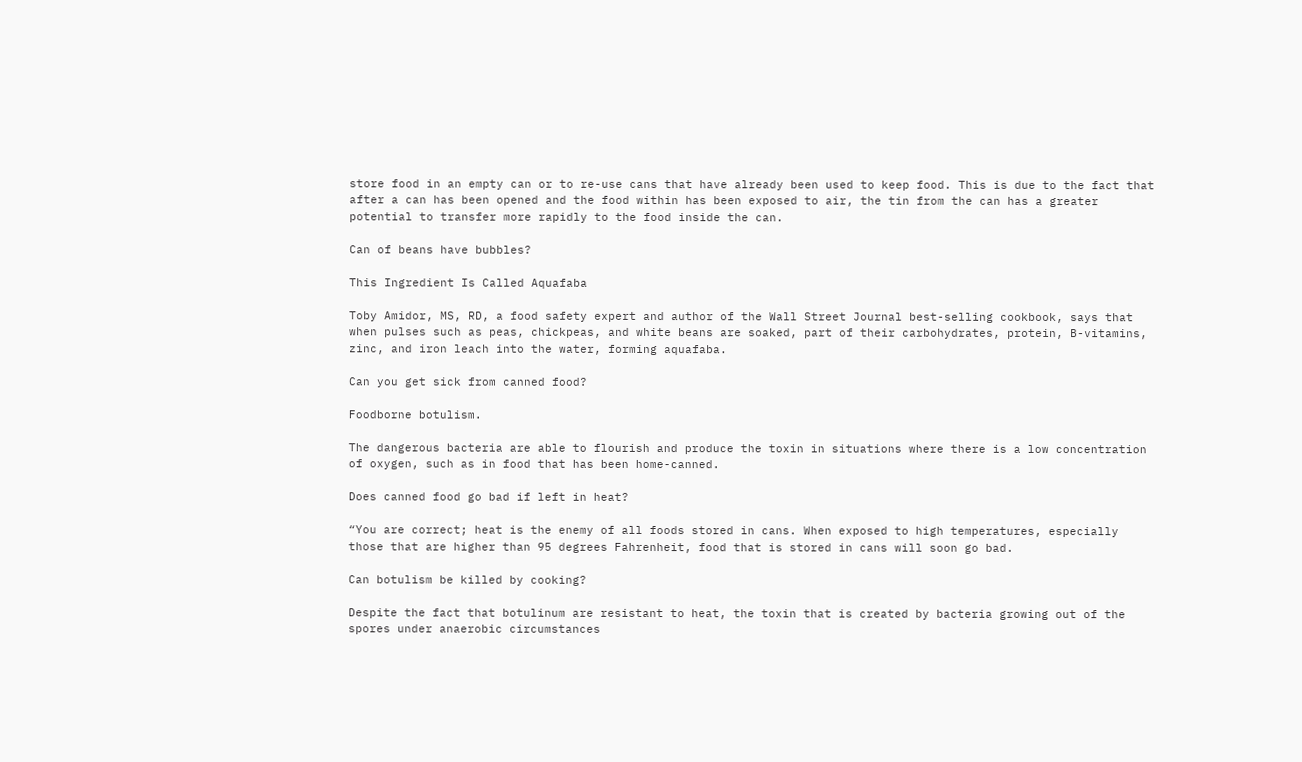store food in an empty can or to re-use cans that have already been used to keep food. This is due to the fact that after a can has been opened and the food within has been exposed to air, the tin from the can has a greater potential to transfer more rapidly to the food inside the can.

Can of beans have bubbles?

This Ingredient Is Called Aquafaba

Toby Amidor, MS, RD, a food safety expert and author of the Wall Street Journal best-selling cookbook, says that when pulses such as peas, chickpeas, and white beans are soaked, part of their carbohydrates, protein, B-vitamins, zinc, and iron leach into the water, forming aquafaba.

Can you get sick from canned food?

Foodborne botulism.

The dangerous bacteria are able to flourish and produce the toxin in situations where there is a low concentration of oxygen, such as in food that has been home-canned.

Does canned food go bad if left in heat?

“You are correct; heat is the enemy of all foods stored in cans. When exposed to high temperatures, especially those that are higher than 95 degrees Fahrenheit, food that is stored in cans will soon go bad.

Can botulism be killed by cooking?

Despite the fact that botulinum are resistant to heat, the toxin that is created by bacteria growing out of the spores under anaerobic circumstances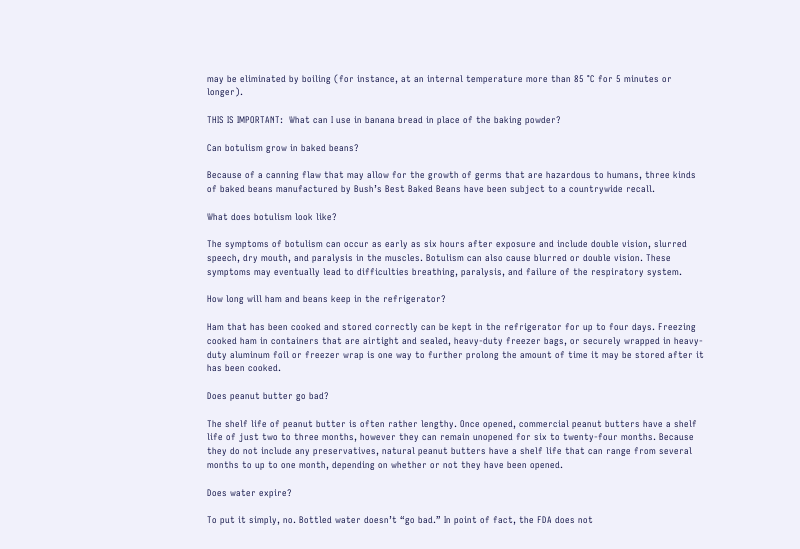may be eliminated by boiling (for instance, at an internal temperature more than 85 °C for 5 minutes or longer).

THIS IS IMPORTANT:  What can I use in banana bread in place of the baking powder?

Can botulism grow in baked beans?

Because of a canning flaw that may allow for the growth of germs that are hazardous to humans, three kinds of baked beans manufactured by Bush’s Best Baked Beans have been subject to a countrywide recall.

What does botulism look like?

The symptoms of botulism can occur as early as six hours after exposure and include double vision, slurred speech, dry mouth, and paralysis in the muscles. Botulism can also cause blurred or double vision. These symptoms may eventually lead to difficulties breathing, paralysis, and failure of the respiratory system.

How long will ham and beans keep in the refrigerator?

Ham that has been cooked and stored correctly can be kept in the refrigerator for up to four days. Freezing cooked ham in containers that are airtight and sealed, heavy-duty freezer bags, or securely wrapped in heavy-duty aluminum foil or freezer wrap is one way to further prolong the amount of time it may be stored after it has been cooked.

Does peanut butter go bad?

The shelf life of peanut butter is often rather lengthy. Once opened, commercial peanut butters have a shelf life of just two to three months, however they can remain unopened for six to twenty-four months. Because they do not include any preservatives, natural peanut butters have a shelf life that can range from several months to up to one month, depending on whether or not they have been opened.

Does water expire?

To put it simply, no. Bottled water doesn’t “go bad.” In point of fact, the FDA does not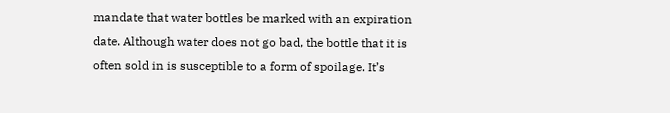mandate that water bottles be marked with an expiration date. Although water does not go bad, the bottle that it is often sold in is susceptible to a form of spoilage. It’s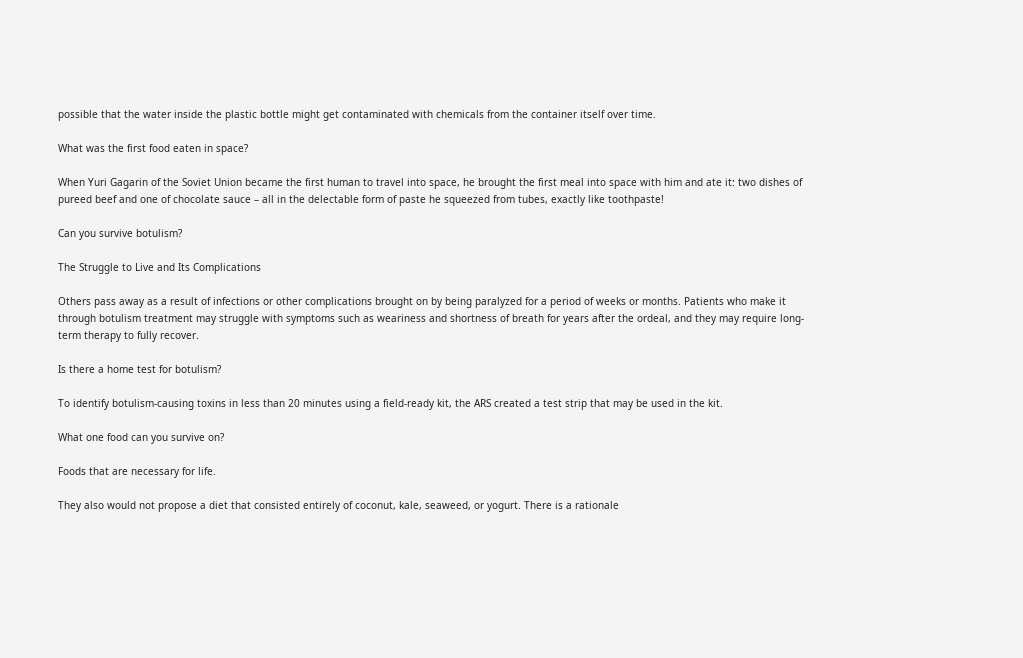possible that the water inside the plastic bottle might get contaminated with chemicals from the container itself over time.

What was the first food eaten in space?

When Yuri Gagarin of the Soviet Union became the first human to travel into space, he brought the first meal into space with him and ate it: two dishes of pureed beef and one of chocolate sauce – all in the delectable form of paste he squeezed from tubes, exactly like toothpaste!

Can you survive botulism?

The Struggle to Live and Its Complications

Others pass away as a result of infections or other complications brought on by being paralyzed for a period of weeks or months. Patients who make it through botulism treatment may struggle with symptoms such as weariness and shortness of breath for years after the ordeal, and they may require long-term therapy to fully recover.

Is there a home test for botulism?

To identify botulism-causing toxins in less than 20 minutes using a field-ready kit, the ARS created a test strip that may be used in the kit.

What one food can you survive on?

Foods that are necessary for life.

They also would not propose a diet that consisted entirely of coconut, kale, seaweed, or yogurt. There is a rationale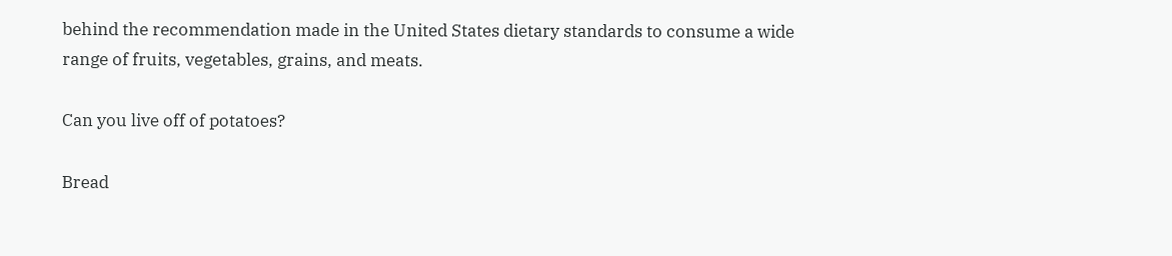behind the recommendation made in the United States dietary standards to consume a wide range of fruits, vegetables, grains, and meats.

Can you live off of potatoes?

Bread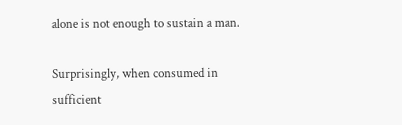alone is not enough to sustain a man.

Surprisingly, when consumed in sufficient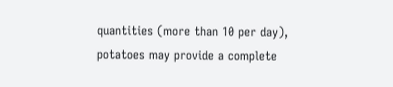quantities (more than 10 per day), potatoes may provide a complete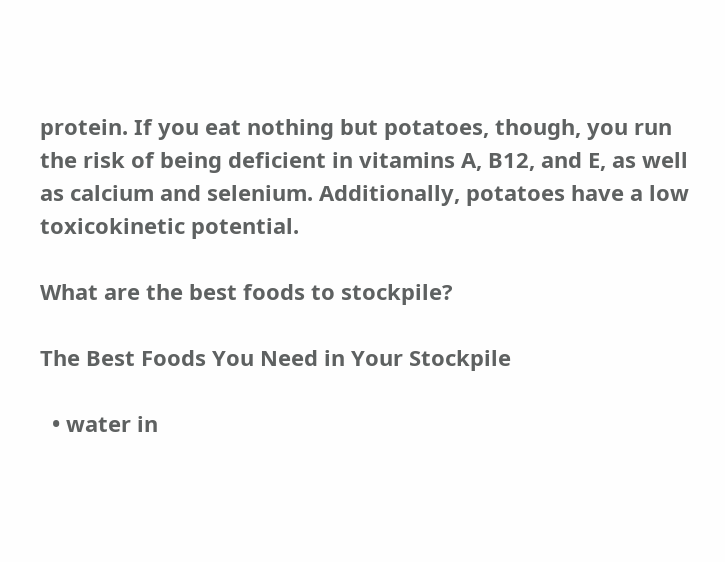protein. If you eat nothing but potatoes, though, you run the risk of being deficient in vitamins A, B12, and E, as well as calcium and selenium. Additionally, potatoes have a low toxicokinetic potential.

What are the best foods to stockpile?

The Best Foods You Need in Your Stockpile

  • water in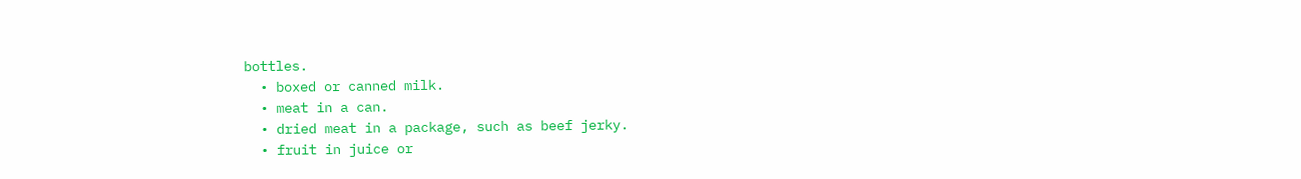bottles.
  • boxed or canned milk.
  • meat in a can.
  • dried meat in a package, such as beef jerky.
  • fruit in juice or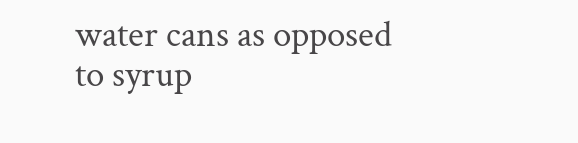water cans as opposed to syrup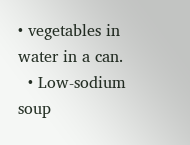• vegetables in water in a can.
  • Low-sodium soup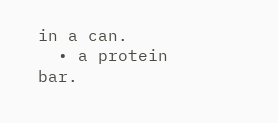in a can.
  • a protein bar.